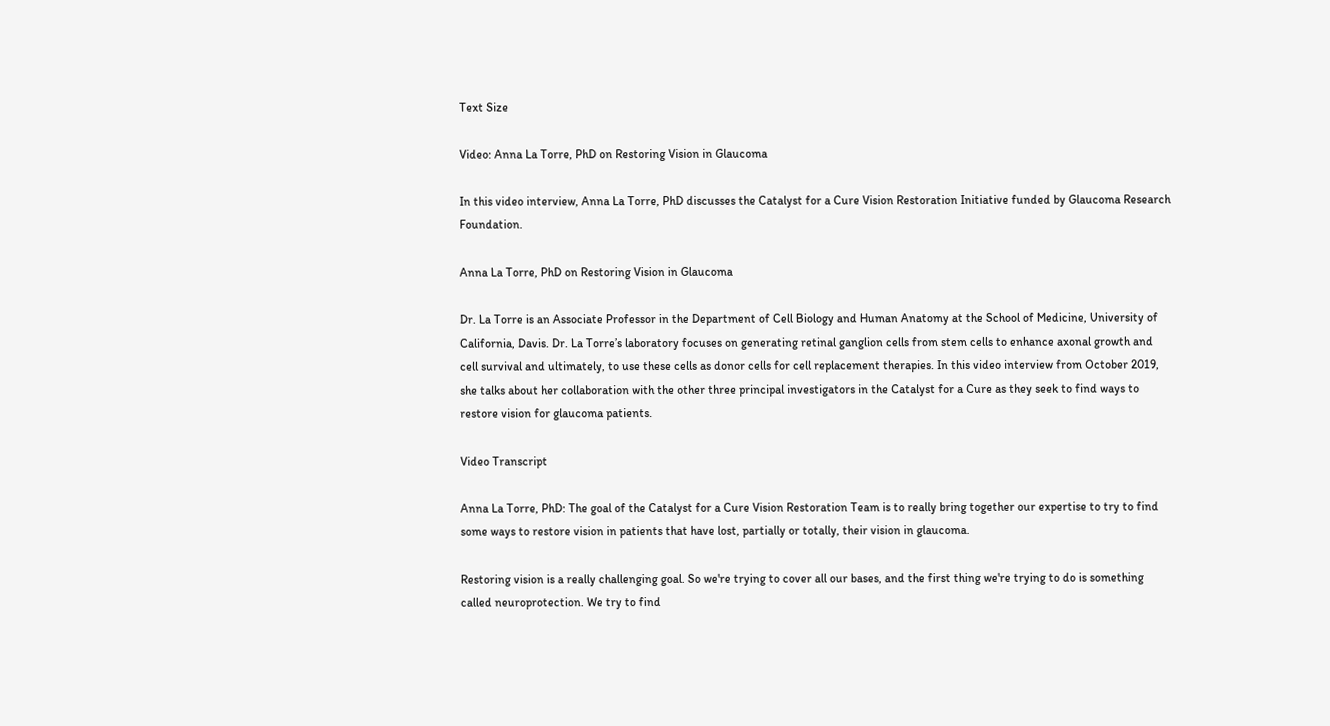Text Size

Video: Anna La Torre, PhD on Restoring Vision in Glaucoma

In this video interview, Anna La Torre, PhD discusses the Catalyst for a Cure Vision Restoration Initiative funded by Glaucoma Research Foundation.

Anna La Torre, PhD on Restoring Vision in Glaucoma

Dr. La Torre is an Associate Professor in the Department of Cell Biology and Human Anatomy at the School of Medicine, University of California, Davis. Dr. La Torre’s laboratory focuses on generating retinal ganglion cells from stem cells to enhance axonal growth and cell survival and ultimately, to use these cells as donor cells for cell replacement therapies. In this video interview from October 2019, she talks about her collaboration with the other three principal investigators in the Catalyst for a Cure as they seek to find ways to restore vision for glaucoma patients.

Video Transcript

Anna La Torre, PhD: The goal of the Catalyst for a Cure Vision Restoration Team is to really bring together our expertise to try to find some ways to restore vision in patients that have lost, partially or totally, their vision in glaucoma.

Restoring vision is a really challenging goal. So we're trying to cover all our bases, and the first thing we're trying to do is something called neuroprotection. We try to find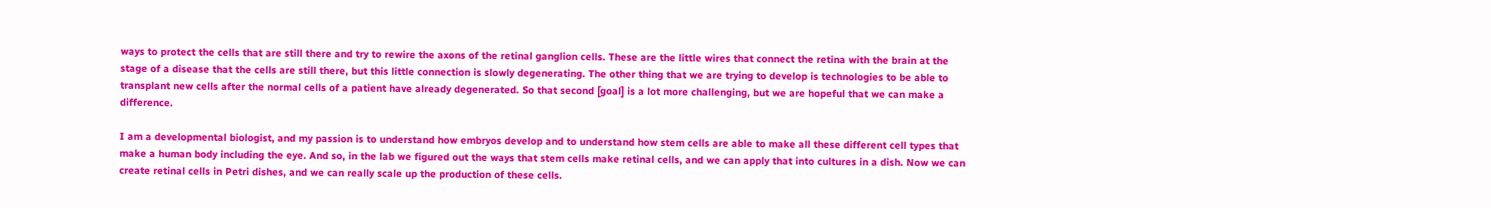ways to protect the cells that are still there and try to rewire the axons of the retinal ganglion cells. These are the little wires that connect the retina with the brain at the stage of a disease that the cells are still there, but this little connection is slowly degenerating. The other thing that we are trying to develop is technologies to be able to transplant new cells after the normal cells of a patient have already degenerated. So that second [goal] is a lot more challenging, but we are hopeful that we can make a difference.

I am a developmental biologist, and my passion is to understand how embryos develop and to understand how stem cells are able to make all these different cell types that make a human body including the eye. And so, in the lab we figured out the ways that stem cells make retinal cells, and we can apply that into cultures in a dish. Now we can create retinal cells in Petri dishes, and we can really scale up the production of these cells.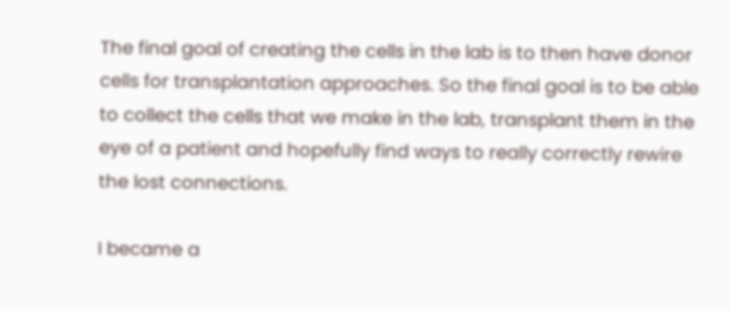The final goal of creating the cells in the lab is to then have donor cells for transplantation approaches. So the final goal is to be able to collect the cells that we make in the lab, transplant them in the eye of a patient and hopefully find ways to really correctly rewire the lost connections.

I became a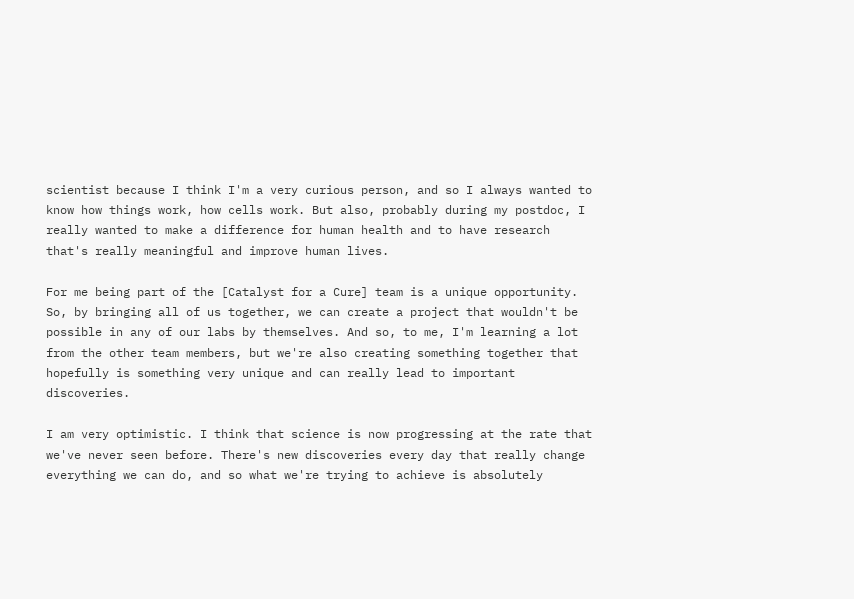scientist because I think I'm a very curious person, and so I always wanted to know how things work, how cells work. But also, probably during my postdoc, I really wanted to make a difference for human health and to have research that's really meaningful and improve human lives.

For me being part of the [Catalyst for a Cure] team is a unique opportunity. So, by bringing all of us together, we can create a project that wouldn't be possible in any of our labs by themselves. And so, to me, I'm learning a lot from the other team members, but we're also creating something together that hopefully is something very unique and can really lead to important discoveries.

I am very optimistic. I think that science is now progressing at the rate that we've never seen before. There's new discoveries every day that really change everything we can do, and so what we're trying to achieve is absolutely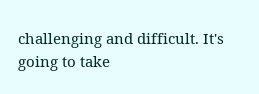challenging and difficult. It's going to take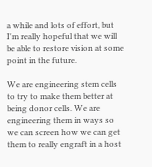a while and lots of effort, but I'm really hopeful that we will be able to restore vision at some point in the future.

We are engineering stem cells to try to make them better at being donor cells. We are engineering them in ways so we can screen how we can get them to really engraft in a host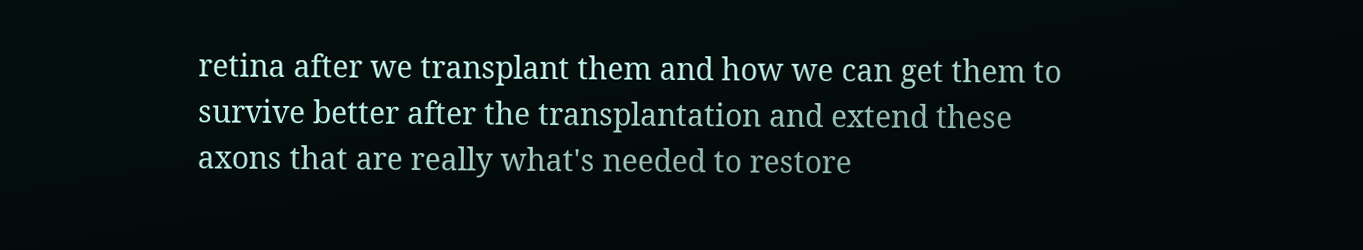retina after we transplant them and how we can get them to survive better after the transplantation and extend these axons that are really what's needed to restore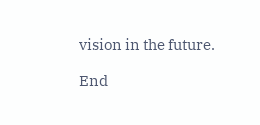vision in the future.

End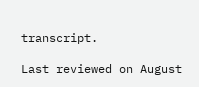transcript.

Last reviewed on August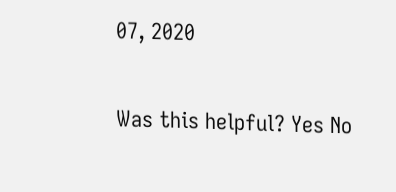07, 2020

Was this helpful? Yes No